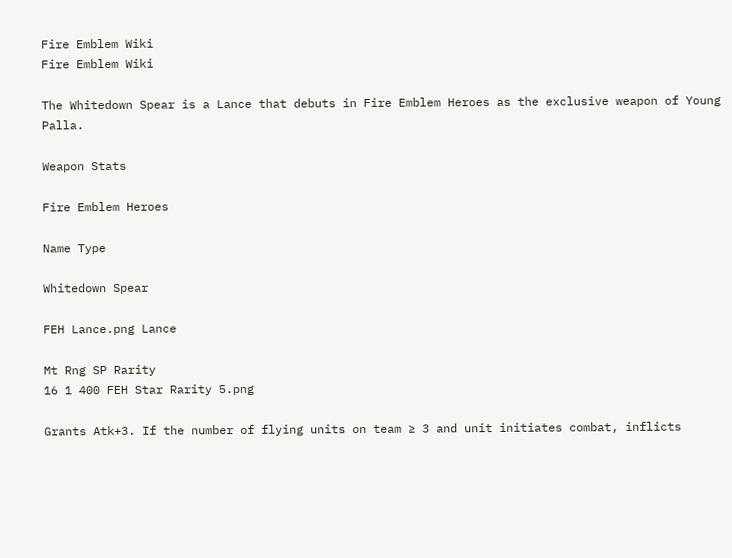Fire Emblem Wiki
Fire Emblem Wiki

The Whitedown Spear is a Lance that debuts in Fire Emblem Heroes as the exclusive weapon of Young Palla.

Weapon Stats

Fire Emblem Heroes

Name Type

Whitedown Spear

FEH Lance.png Lance

Mt Rng SP Rarity
16 1 400 FEH Star Rarity 5.png

Grants Atk+3. If the number of flying units on team ≥ 3 and unit initiates combat, inflicts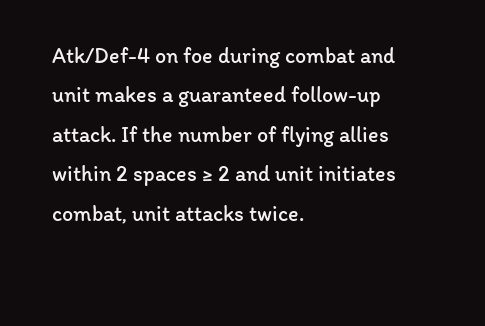Atk/Def-4 on foe during combat and unit makes a guaranteed follow-up attack. If the number of flying allies within 2 spaces ≥ 2 and unit initiates combat, unit attacks twice.